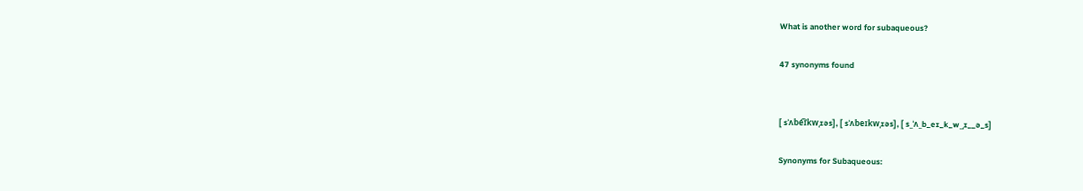What is another word for subaqueous?

47 synonyms found


[ sˈʌbe͡ɪkwˌɪəs], [ sˈʌbeɪkwˌɪəs], [ s_ˈʌ_b_eɪ_k_w_ˌɪ__ə_s]

Synonyms for Subaqueous: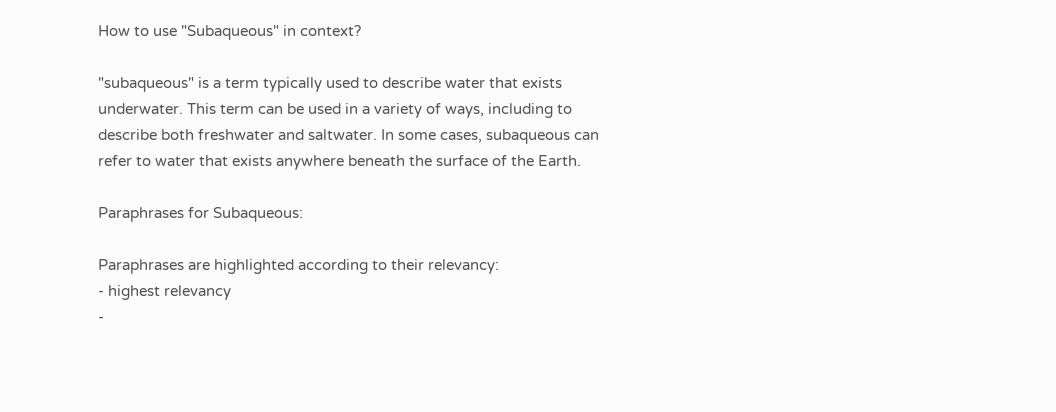How to use "Subaqueous" in context?

"subaqueous" is a term typically used to describe water that exists underwater. This term can be used in a variety of ways, including to describe both freshwater and saltwater. In some cases, subaqueous can refer to water that exists anywhere beneath the surface of the Earth.

Paraphrases for Subaqueous:

Paraphrases are highlighted according to their relevancy:
- highest relevancy
-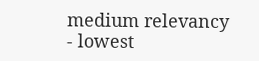medium relevancy
- lowest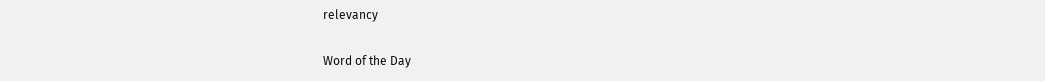relevancy

Word of the Day